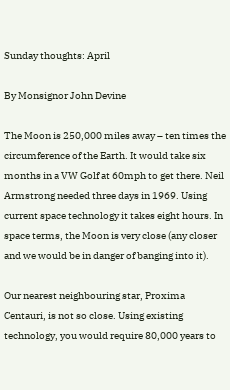Sunday thoughts: April

By Monsignor John Devine

The Moon is 250,000 miles away – ten times the circumference of the Earth. It would take six months in a VW Golf at 60mph to get there. Neil Armstrong needed three days in 1969. Using current space technology it takes eight hours. In space terms, the Moon is very close (any closer and we would be in danger of banging into it).

Our nearest neighbouring star, Proxima Centauri, is not so close. Using existing technology, you would require 80,000 years to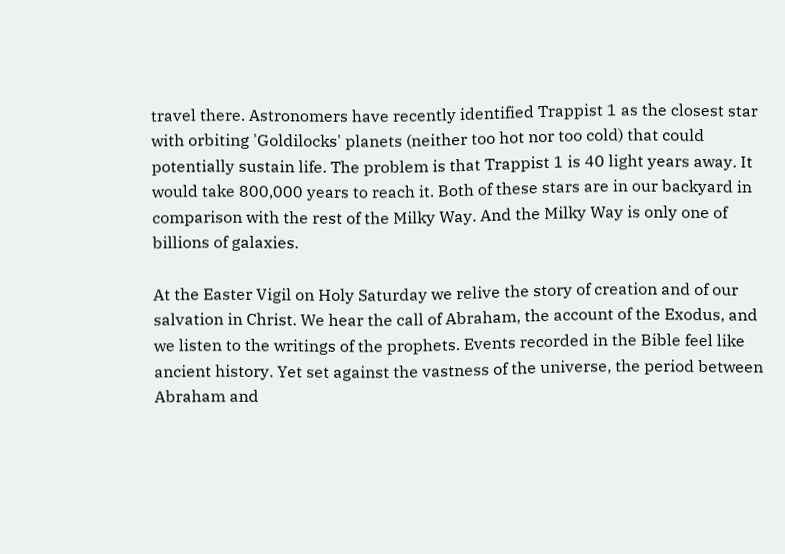travel there. Astronomers have recently identified Trappist 1 as the closest star with orbiting 'Goldilocks' planets (neither too hot nor too cold) that could potentially sustain life. The problem is that Trappist 1 is 40 light years away. It would take 800,000 years to reach it. Both of these stars are in our backyard in comparison with the rest of the Milky Way. And the Milky Way is only one of billions of galaxies.

At the Easter Vigil on Holy Saturday we relive the story of creation and of our salvation in Christ. We hear the call of Abraham, the account of the Exodus, and we listen to the writings of the prophets. Events recorded in the Bible feel like ancient history. Yet set against the vastness of the universe, the period between Abraham and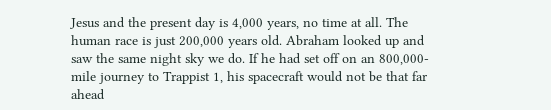Jesus and the present day is 4,000 years, no time at all. The human race is just 200,000 years old. Abraham looked up and saw the same night sky we do. If he had set off on an 800,000-mile journey to Trappist 1, his spacecraft would not be that far ahead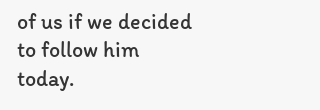of us if we decided to follow him today.